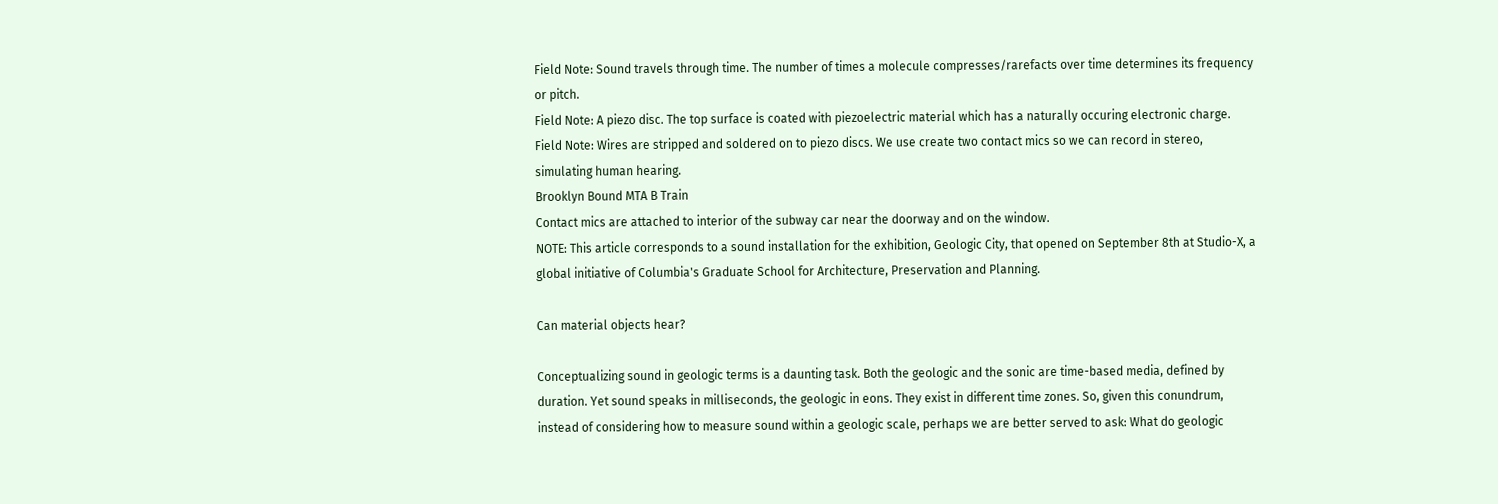Field Note: Sound travels through time. The number of times a molecule compresses/rarefacts over time determines its frequency or pitch.
Field Note: A piezo disc. The top surface is coated with piezoelectric material which has a naturally occuring electronic charge.
Field Note: Wires are stripped and soldered on to piezo discs. We use create two contact mics so we can record in stereo, simulating human hearing.
Brooklyn Bound MTA B Train
Contact mics are attached to interior of the subway car near the doorway and on the window.
NOTE: This article corresponds to a sound installation for the exhibition, Geologic City, that opened on September 8th at Studio-X, a global initiative of Columbia's Graduate School for Architecture, Preservation and Planning.

Can material objects hear?

Conceptualizing sound in geologic terms is a daunting task. Both the geologic and the sonic are time-based media, defined by duration. Yet sound speaks in milliseconds, the geologic in eons. They exist in different time zones. So, given this conundrum, instead of considering how to measure sound within a geologic scale, perhaps we are better served to ask: What do geologic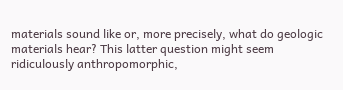materials sound like or, more precisely, what do geologic materials hear? This latter question might seem ridiculously anthropomorphic,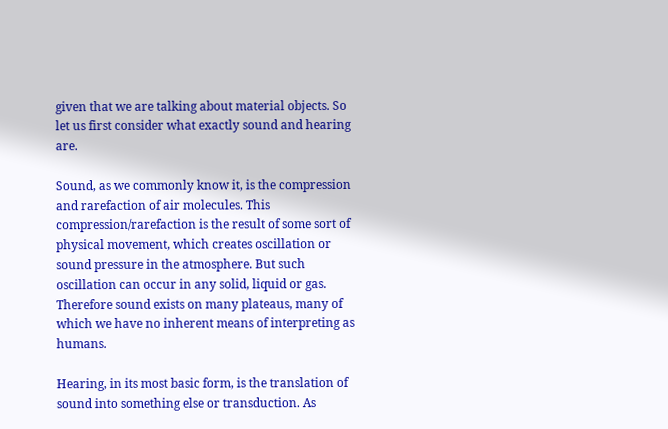given that we are talking about material objects. So let us first consider what exactly sound and hearing are.

Sound, as we commonly know it, is the compression and rarefaction of air molecules. This compression/rarefaction is the result of some sort of physical movement, which creates oscillation or sound pressure in the atmosphere. But such oscillation can occur in any solid, liquid or gas. Therefore sound exists on many plateaus, many of which we have no inherent means of interpreting as humans.

Hearing, in its most basic form, is the translation of sound into something else or transduction. As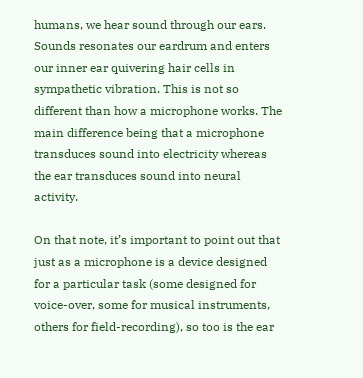humans, we hear sound through our ears. Sounds resonates our eardrum and enters our inner ear quivering hair cells in sympathetic vibration. This is not so different than how a microphone works. The main difference being that a microphone transduces sound into electricity whereas the ear transduces sound into neural activity.

On that note, it’s important to point out that just as a microphone is a device designed for a particular task (some designed for voice-over, some for musical instruments, others for field-recording), so too is the ear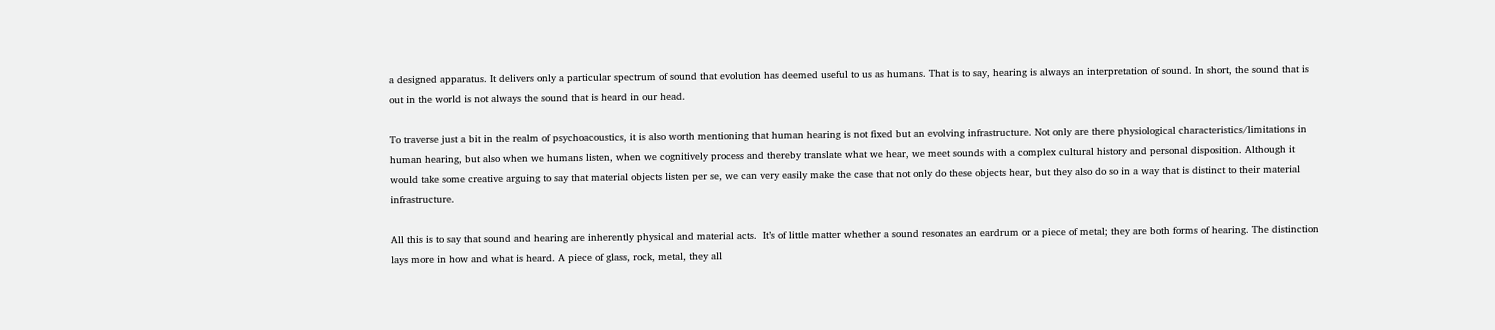a designed apparatus. It delivers only a particular spectrum of sound that evolution has deemed useful to us as humans. That is to say, hearing is always an interpretation of sound. In short, the sound that is out in the world is not always the sound that is heard in our head.

To traverse just a bit in the realm of psychoacoustics, it is also worth mentioning that human hearing is not fixed but an evolving infrastructure. Not only are there physiological characteristics/limitations in human hearing, but also when we humans listen, when we cognitively process and thereby translate what we hear, we meet sounds with a complex cultural history and personal disposition. Although it would take some creative arguing to say that material objects listen per se, we can very easily make the case that not only do these objects hear, but they also do so in a way that is distinct to their material infrastructure.

All this is to say that sound and hearing are inherently physical and material acts.  It’s of little matter whether a sound resonates an eardrum or a piece of metal; they are both forms of hearing. The distinction lays more in how and what is heard. A piece of glass, rock, metal, they all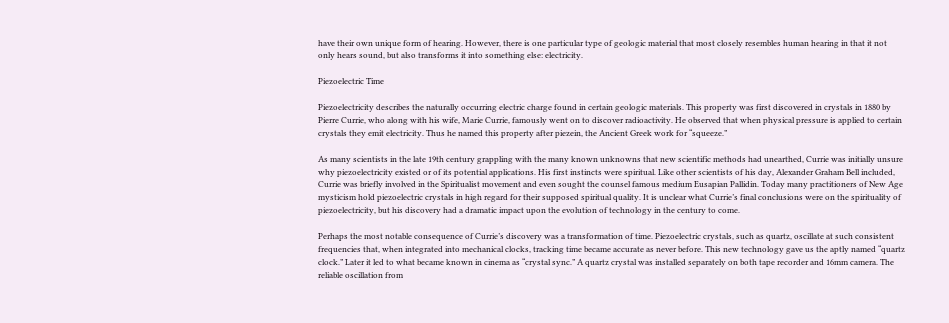have their own unique form of hearing. However, there is one particular type of geologic material that most closely resembles human hearing in that it not only hears sound, but also transforms it into something else: electricity.

Piezoelectric Time

Piezoelectricity describes the naturally occurring electric charge found in certain geologic materials. This property was first discovered in crystals in 1880 by Pierre Currie, who along with his wife, Marie Currie, famously went on to discover radioactivity. He observed that when physical pressure is applied to certain crystals they emit electricity. Thus he named this property after piezein, the Ancient Greek work for “squeeze.”

As many scientists in the late 19th century grappling with the many known unknowns that new scientific methods had unearthed, Currie was initially unsure why piezoelectricity existed or of its potential applications. His first instincts were spiritual. Like other scientists of his day, Alexander Graham Bell included, Currie was briefly involved in the Spiritualist movement and even sought the counsel famous medium Eusapian Pallidin. Today many practitioners of New Age mysticism hold piezoelectric crystals in high regard for their supposed spiritual quality. It is unclear what Currie’s final conclusions were on the spirituality of piezoelectricity, but his discovery had a dramatic impact upon the evolution of technology in the century to come.

Perhaps the most notable consequence of Currie’s discovery was a transformation of time. Piezoelectric crystals, such as quartz, oscillate at such consistent frequencies that, when integrated into mechanical clocks, tracking time became accurate as never before. This new technology gave us the aptly named “quartz clock.” Later it led to what became known in cinema as “crystal sync.” A quartz crystal was installed separately on both tape recorder and 16mm camera. The reliable oscillation from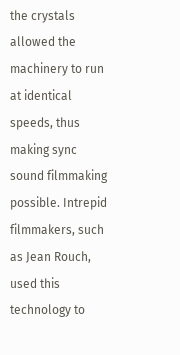the crystals allowed the machinery to run at identical speeds, thus making sync sound filmmaking possible. Intrepid filmmakers, such as Jean Rouch, used this technology to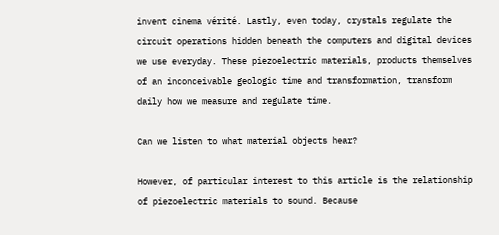invent cinema vérité. Lastly, even today, crystals regulate the circuit operations hidden beneath the computers and digital devices we use everyday. These piezoelectric materials, products themselves of an inconceivable geologic time and transformation, transform daily how we measure and regulate time.

Can we listen to what material objects hear?

However, of particular interest to this article is the relationship of piezoelectric materials to sound. Because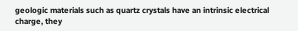geologic materials such as quartz crystals have an intrinsic electrical charge, they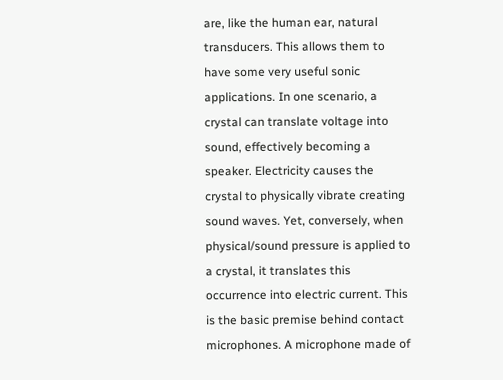are, like the human ear, natural transducers. This allows them to have some very useful sonic applications. In one scenario, a crystal can translate voltage into sound, effectively becoming a speaker. Electricity causes the crystal to physically vibrate creating sound waves. Yet, conversely, when physical/sound pressure is applied to a crystal, it translates this occurrence into electric current. This is the basic premise behind contact microphones. A microphone made of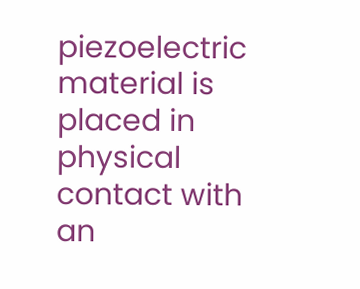piezoelectric material is placed in physical contact with an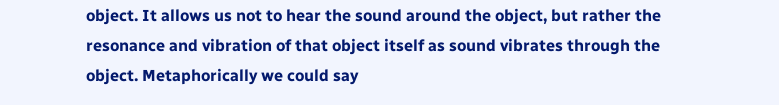object. It allows us not to hear the sound around the object, but rather the resonance and vibration of that object itself as sound vibrates through the object. Metaphorically we could say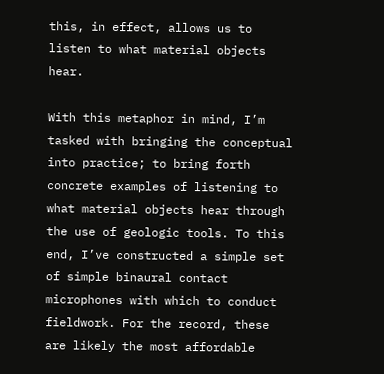this, in effect, allows us to listen to what material objects hear.

With this metaphor in mind, I’m tasked with bringing the conceptual into practice; to bring forth concrete examples of listening to what material objects hear through the use of geologic tools. To this end, I’ve constructed a simple set of simple binaural contact microphones with which to conduct fieldwork. For the record, these are likely the most affordable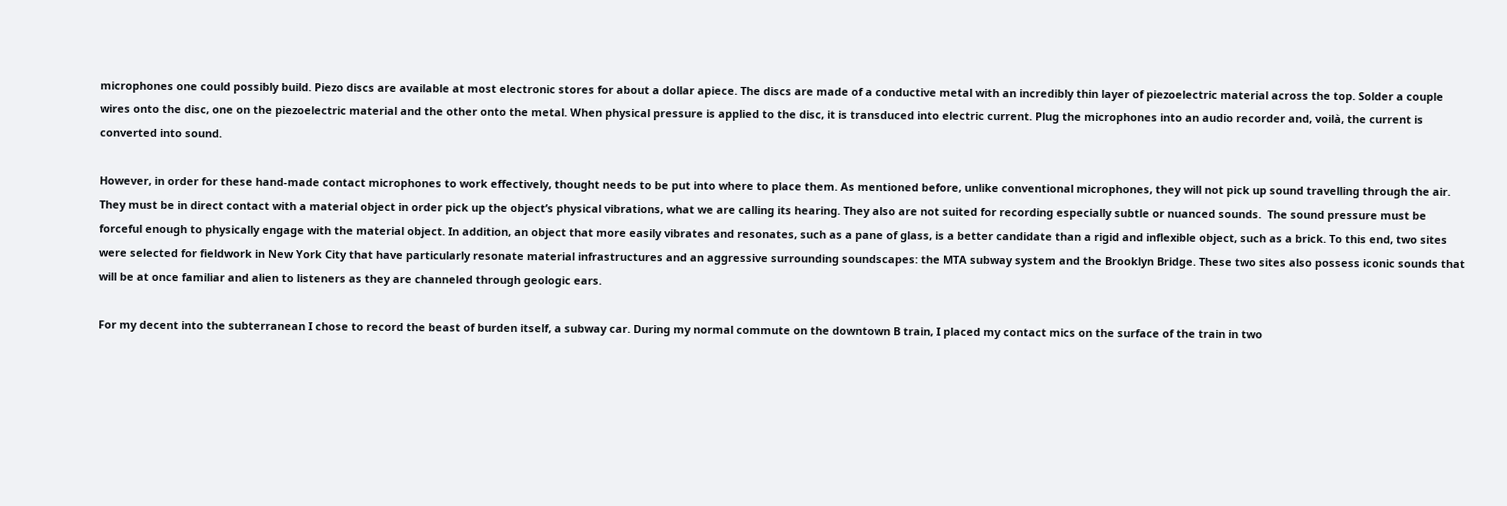microphones one could possibly build. Piezo discs are available at most electronic stores for about a dollar apiece. The discs are made of a conductive metal with an incredibly thin layer of piezoelectric material across the top. Solder a couple wires onto the disc, one on the piezoelectric material and the other onto the metal. When physical pressure is applied to the disc, it is transduced into electric current. Plug the microphones into an audio recorder and, voilà, the current is converted into sound.

However, in order for these hand-made contact microphones to work effectively, thought needs to be put into where to place them. As mentioned before, unlike conventional microphones, they will not pick up sound travelling through the air. They must be in direct contact with a material object in order pick up the object’s physical vibrations, what we are calling its hearing. They also are not suited for recording especially subtle or nuanced sounds.  The sound pressure must be forceful enough to physically engage with the material object. In addition, an object that more easily vibrates and resonates, such as a pane of glass, is a better candidate than a rigid and inflexible object, such as a brick. To this end, two sites were selected for fieldwork in New York City that have particularly resonate material infrastructures and an aggressive surrounding soundscapes: the MTA subway system and the Brooklyn Bridge. These two sites also possess iconic sounds that will be at once familiar and alien to listeners as they are channeled through geologic ears.

For my decent into the subterranean I chose to record the beast of burden itself, a subway car. During my normal commute on the downtown B train, I placed my contact mics on the surface of the train in two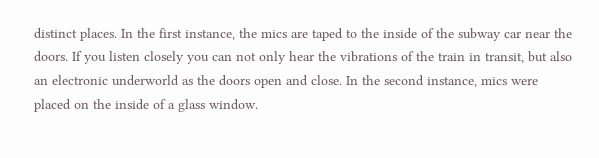distinct places. In the first instance, the mics are taped to the inside of the subway car near the doors. If you listen closely you can not only hear the vibrations of the train in transit, but also an electronic underworld as the doors open and close. In the second instance, mics were placed on the inside of a glass window.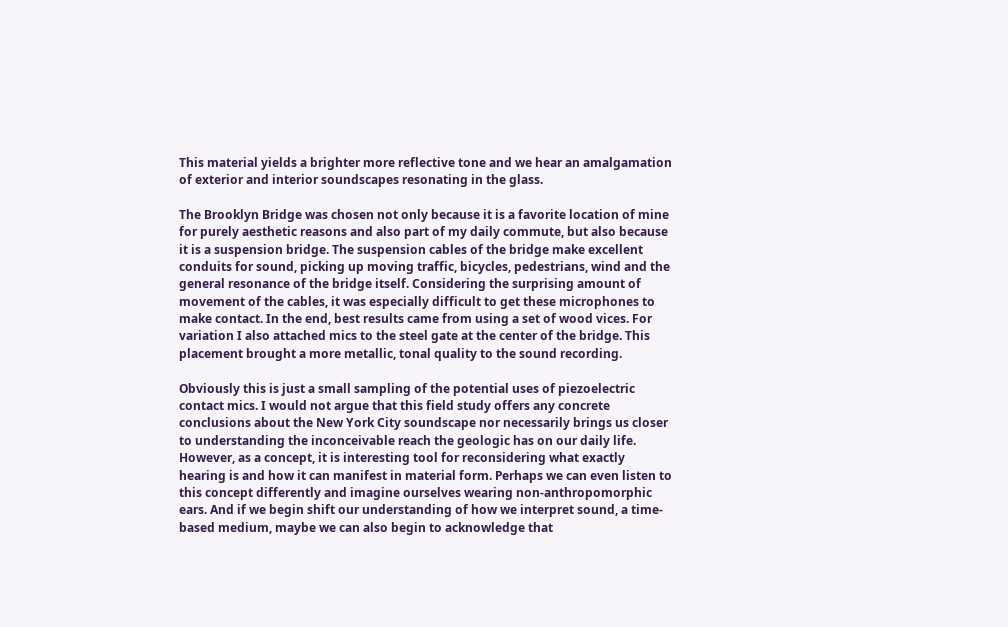This material yields a brighter more reflective tone and we hear an amalgamation of exterior and interior soundscapes resonating in the glass.

The Brooklyn Bridge was chosen not only because it is a favorite location of mine for purely aesthetic reasons and also part of my daily commute, but also because it is a suspension bridge. The suspension cables of the bridge make excellent conduits for sound, picking up moving traffic, bicycles, pedestrians, wind and the general resonance of the bridge itself. Considering the surprising amount of movement of the cables, it was especially difficult to get these microphones to make contact. In the end, best results came from using a set of wood vices. For variation I also attached mics to the steel gate at the center of the bridge. This placement brought a more metallic, tonal quality to the sound recording.

Obviously this is just a small sampling of the potential uses of piezoelectric contact mics. I would not argue that this field study offers any concrete conclusions about the New York City soundscape nor necessarily brings us closer to understanding the inconceivable reach the geologic has on our daily life. However, as a concept, it is interesting tool for reconsidering what exactly hearing is and how it can manifest in material form. Perhaps we can even listen to this concept differently and imagine ourselves wearing non-anthropomorphic ears. And if we begin shift our understanding of how we interpret sound, a time-based medium, maybe we can also begin to acknowledge that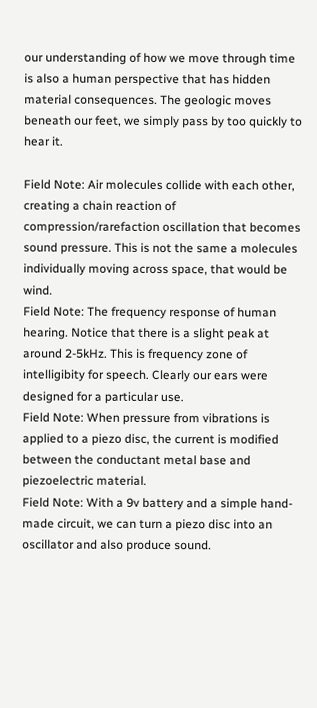our understanding of how we move through time is also a human perspective that has hidden material consequences. The geologic moves beneath our feet, we simply pass by too quickly to hear it.

Field Note: Air molecules collide with each other, creating a chain reaction of compression/rarefaction oscillation that becomes sound pressure. This is not the same a molecules individually moving across space, that would be wind.
Field Note: The frequency response of human hearing. Notice that there is a slight peak at around 2-5kHz. This is frequency zone of intelligibity for speech. Clearly our ears were designed for a particular use.
Field Note: When pressure from vibrations is applied to a piezo disc, the current is modified between the conductant metal base and piezoelectric material.
Field Note: With a 9v battery and a simple hand-made circuit, we can turn a piezo disc into an oscillator and also produce sound.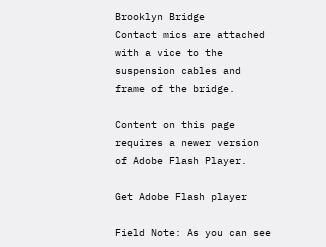Brooklyn Bridge
Contact mics are attached with a vice to the suspension cables and frame of the bridge.

Content on this page requires a newer version of Adobe Flash Player.

Get Adobe Flash player

Field Note: As you can see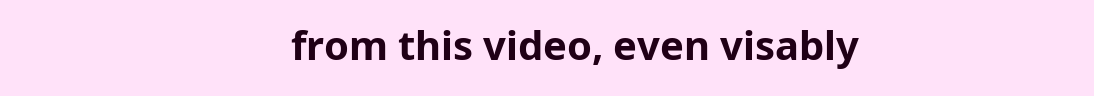from this video, even visably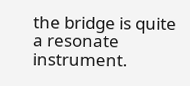the bridge is quite a resonate instrument.